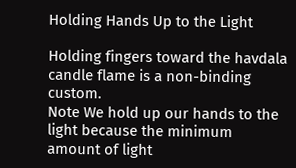Holding Hands Up to the Light

Holding fingers toward the havdala candle flame is a non-binding custom.
Note We hold up our hands to the light because the minimum amount of light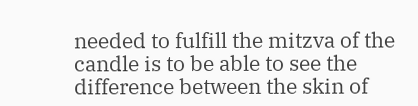needed to fulfill the mitzva of the candle is to be able to see the difference between the skin of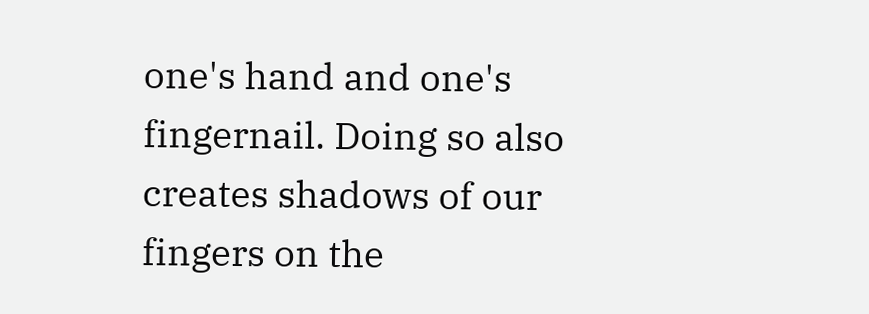one's hand and one's fingernail. Doing so also creates shadows of our fingers on the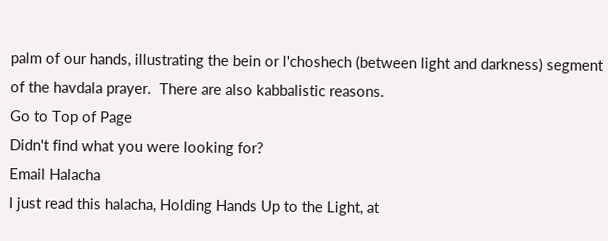palm of our hands, illustrating the bein or l'choshech (between light and darkness) segment of the havdala prayer.  There are also kabbalistic reasons.
Go to Top of Page
Didn't find what you were looking for?
Email Halacha
I just read this halacha, Holding Hands Up to the Light, at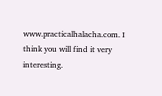www.practicalhalacha.com. I think you will find it very interesting.